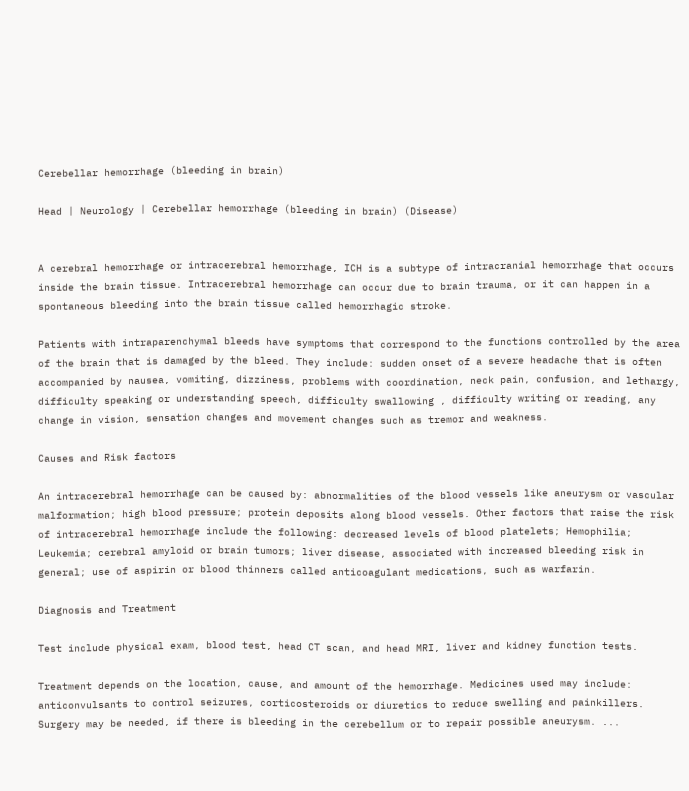Cerebellar hemorrhage (bleeding in brain)

Head | Neurology | Cerebellar hemorrhage (bleeding in brain) (Disease)


A cerebral hemorrhage or intracerebral hemorrhage, ICH is a subtype of intracranial hemorrhage that occurs inside the brain tissue. Intracerebral hemorrhage can occur due to brain trauma, or it can happen in a spontaneous bleeding into the brain tissue called hemorrhagic stroke.

Patients with intraparenchymal bleeds have symptoms that correspond to the functions controlled by the area of the brain that is damaged by the bleed. They include: sudden onset of a severe headache that is often accompanied by nausea, vomiting, dizziness, problems with coordination, neck pain, confusion, and lethargy, difficulty speaking or understanding speech, difficulty swallowing , difficulty writing or reading, any change in vision, sensation changes and movement changes such as tremor and weakness.

Causes and Risk factors

An intracerebral hemorrhage can be caused by: abnormalities of the blood vessels like aneurysm or vascular malformation; high blood pressure; protein deposits along blood vessels. Other factors that raise the risk of intracerebral hemorrhage include the following: decreased levels of blood platelets; Hemophilia; Leukemia; cerebral amyloid or brain tumors; liver disease, associated with increased bleeding risk in general; use of aspirin or blood thinners called anticoagulant medications, such as warfarin.

Diagnosis and Treatment

Test include physical exam, blood test, head CT scan, and head MRI, liver and kidney function tests.

Treatment depends on the location, cause, and amount of the hemorrhage. Medicines used may include: anticonvulsants to control seizures, corticosteroids or diuretics to reduce swelling and painkillers. Surgery may be needed, if there is bleeding in the cerebellum or to repair possible aneurysm. ...